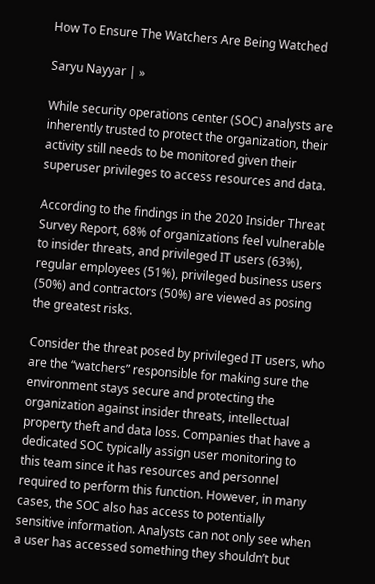How To Ensure The Watchers Are Being Watched

Saryu Nayyar | »

While security operations center (SOC) analysts are inherently trusted to protect the organization, their activity still needs to be monitored given their superuser privileges to access resources and data.

According to the findings in the 2020 Insider Threat Survey Report, 68% of organizations feel vulnerable to insider threats, and privileged IT users (63%), regular employees (51%), privileged business users (50%) and contractors (50%) are viewed as posing the greatest risks.

Consider the threat posed by privileged IT users, who are the “watchers” responsible for making sure the environment stays secure and protecting the organization against insider threats, intellectual property theft and data loss. Companies that have a dedicated SOC typically assign user monitoring to this team since it has resources and personnel required to perform this function. However, in many cases, the SOC also has access to potentially sensitive information. Analysts can not only see when a user has accessed something they shouldn’t but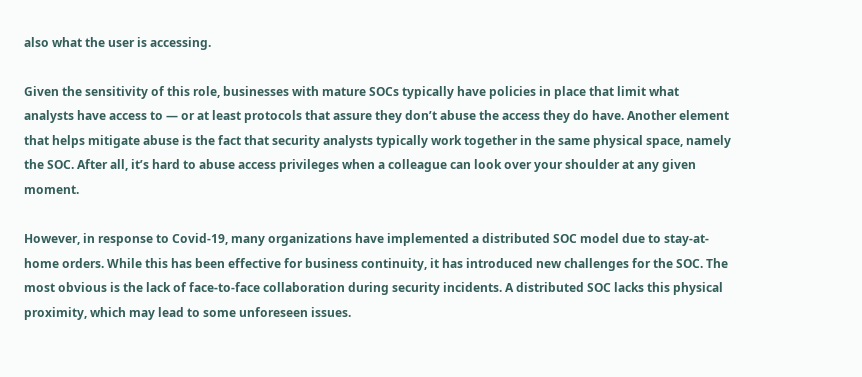also what the user is accessing.

Given the sensitivity of this role, businesses with mature SOCs typically have policies in place that limit what analysts have access to — or at least protocols that assure they don’t abuse the access they do have. Another element that helps mitigate abuse is the fact that security analysts typically work together in the same physical space, namely the SOC. After all, it’s hard to abuse access privileges when a colleague can look over your shoulder at any given moment.

However, in response to Covid-19, many organizations have implemented a distributed SOC model due to stay-at-home orders. While this has been effective for business continuity, it has introduced new challenges for the SOC. The most obvious is the lack of face-to-face collaboration during security incidents. A distributed SOC lacks this physical proximity, which may lead to some unforeseen issues.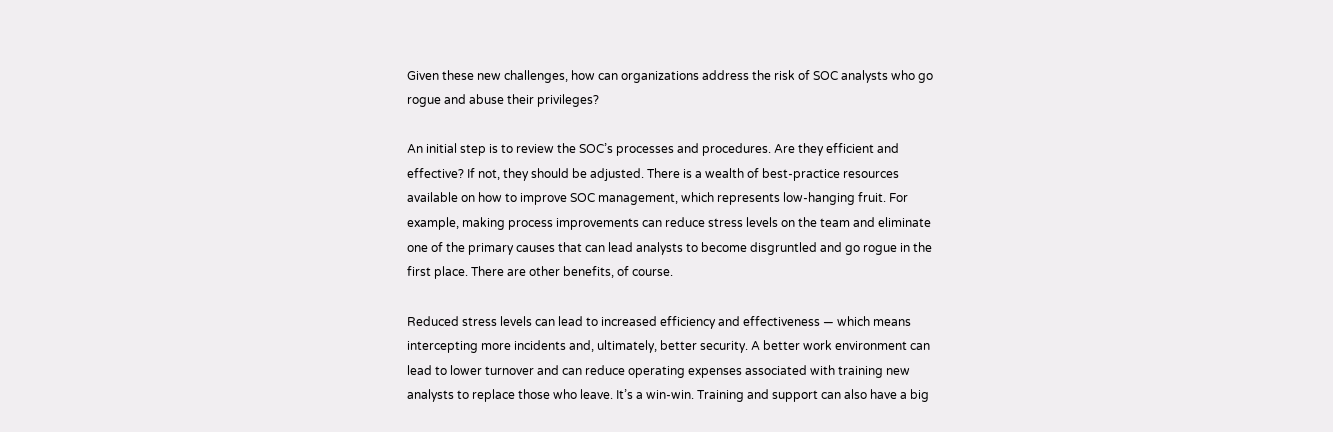Given these new challenges, how can organizations address the risk of SOC analysts who go rogue and abuse their privileges?

An initial step is to review the SOC’s processes and procedures. Are they efficient and effective? If not, they should be adjusted. There is a wealth of best-practice resources available on how to improve SOC management, which represents low-hanging fruit. For example, making process improvements can reduce stress levels on the team and eliminate one of the primary causes that can lead analysts to become disgruntled and go rogue in the first place. There are other benefits, of course.

Reduced stress levels can lead to increased efficiency and effectiveness — which means intercepting more incidents and, ultimately, better security. A better work environment can lead to lower turnover and can reduce operating expenses associated with training new analysts to replace those who leave. It’s a win-win. Training and support can also have a big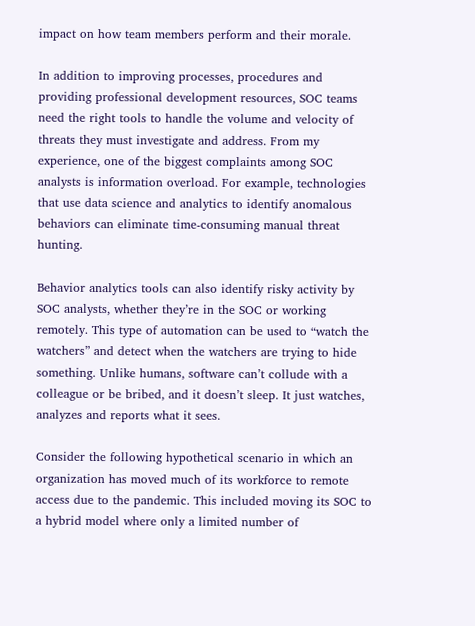impact on how team members perform and their morale.

In addition to improving processes, procedures and providing professional development resources, SOC teams need the right tools to handle the volume and velocity of threats they must investigate and address. From my experience, one of the biggest complaints among SOC analysts is information overload. For example, technologies that use data science and analytics to identify anomalous behaviors can eliminate time-consuming manual threat hunting.

Behavior analytics tools can also identify risky activity by SOC analysts, whether they’re in the SOC or working remotely. This type of automation can be used to “watch the watchers” and detect when the watchers are trying to hide something. Unlike humans, software can’t collude with a colleague or be bribed, and it doesn’t sleep. It just watches, analyzes and reports what it sees.

Consider the following hypothetical scenario in which an organization has moved much of its workforce to remote access due to the pandemic. This included moving its SOC to a hybrid model where only a limited number of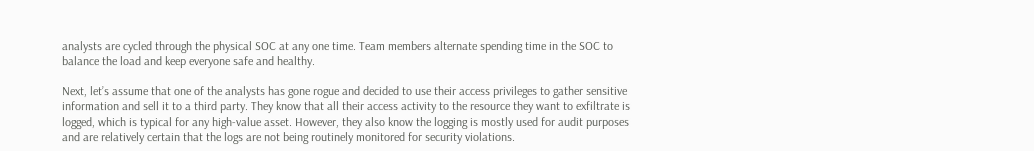analysts are cycled through the physical SOC at any one time. Team members alternate spending time in the SOC to balance the load and keep everyone safe and healthy.

Next, let’s assume that one of the analysts has gone rogue and decided to use their access privileges to gather sensitive information and sell it to a third party. They know that all their access activity to the resource they want to exfiltrate is logged, which is typical for any high-value asset. However, they also know the logging is mostly used for audit purposes and are relatively certain that the logs are not being routinely monitored for security violations.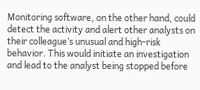Monitoring software, on the other hand, could detect the activity and alert other analysts on their colleague’s unusual and high-risk behavior. This would initiate an investigation and lead to the analyst being stopped before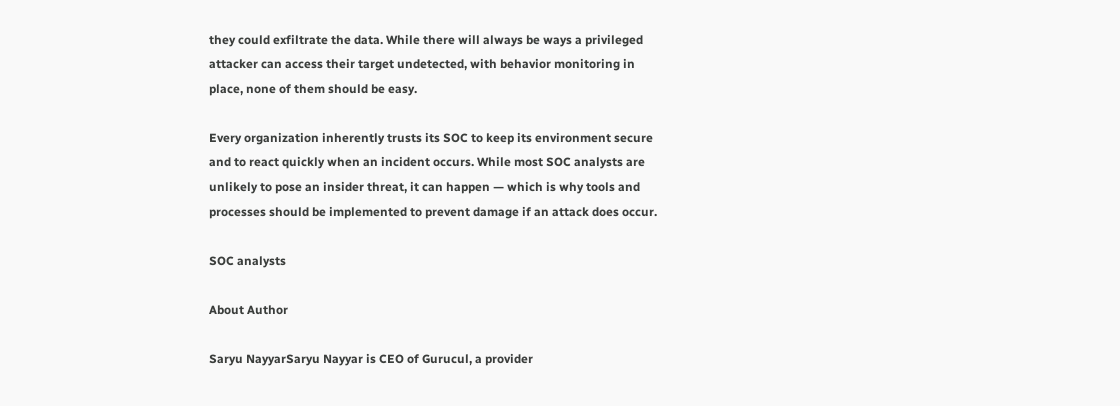they could exfiltrate the data. While there will always be ways a privileged attacker can access their target undetected, with behavior monitoring in place, none of them should be easy.

Every organization inherently trusts its SOC to keep its environment secure and to react quickly when an incident occurs. While most SOC analysts are unlikely to pose an insider threat, it can happen — which is why tools and processes should be implemented to prevent damage if an attack does occur.

SOC analysts

About Author

Saryu NayyarSaryu Nayyar is CEO of Gurucul, a provider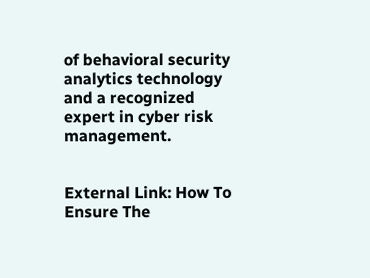of behavioral security analytics technology and a recognized expert in cyber risk management.


External Link: How To Ensure The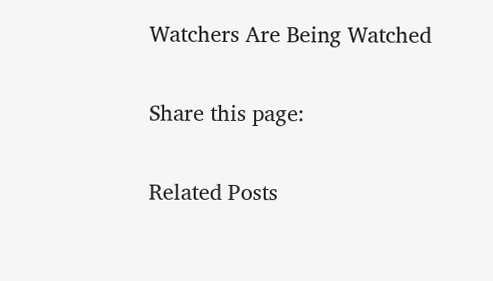Watchers Are Being Watched

Share this page:

Related Posts